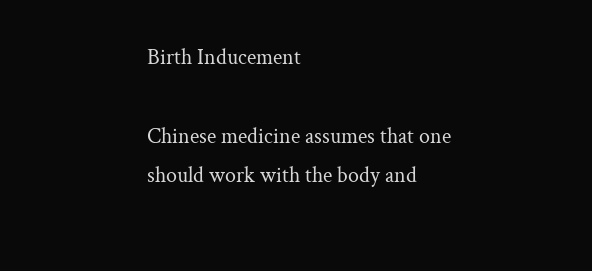Birth Inducement

Chinese medicine assumes that one should work with the body and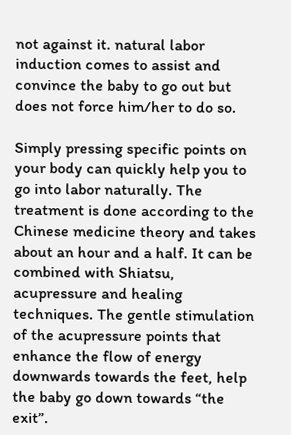not against it. natural labor induction comes to assist and convince the baby to go out but does not force him/her to do so.

Simply pressing specific points on your body can quickly help you to go into labor naturally. The treatment is done according to the Chinese medicine theory and takes about an hour and a half. It can be combined with Shiatsu, acupressure and healing techniques. The gentle stimulation of the acupressure points that enhance the flow of energy downwards towards the feet, help the baby go down towards “the exit”.